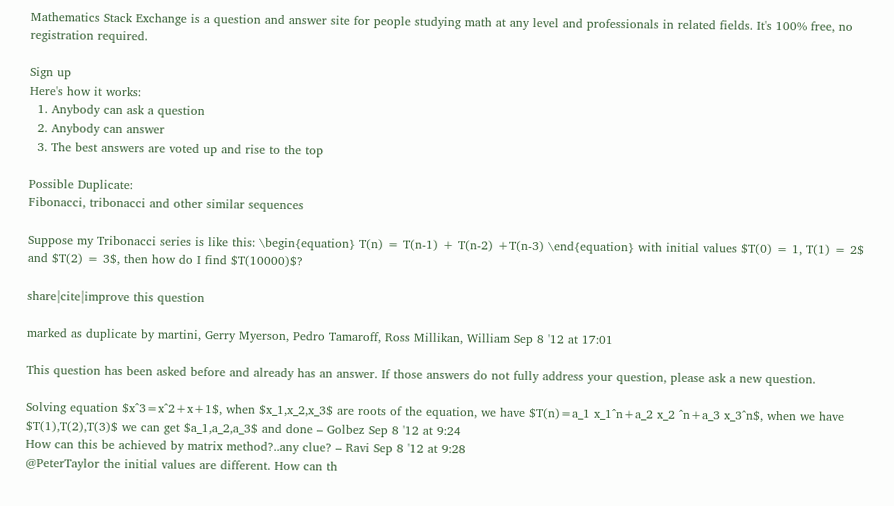Mathematics Stack Exchange is a question and answer site for people studying math at any level and professionals in related fields. It's 100% free, no registration required.

Sign up
Here's how it works:
  1. Anybody can ask a question
  2. Anybody can answer
  3. The best answers are voted up and rise to the top

Possible Duplicate:
Fibonacci, tribonacci and other similar sequences

Suppose my Tribonacci series is like this: \begin{equation} T(n) = T(n-1) + T(n-2) +T(n-3) \end{equation} with initial values $T(0) = 1, T(1) = 2$ and $T(2) = 3$, then how do I find $T(10000)$?

share|cite|improve this question

marked as duplicate by martini, Gerry Myerson, Pedro Tamaroff, Ross Millikan, William Sep 8 '12 at 17:01

This question has been asked before and already has an answer. If those answers do not fully address your question, please ask a new question.

Solving equation $x^3=x^2+x+1$, when $x_1,x_2,x_3$ are roots of the equation, we have $T(n)=a_1 x_1^n+a_2 x_2 ^n+a_3 x_3^n$, when we have $T(1),T(2),T(3)$ we can get $a_1,a_2,a_3$ and done – Golbez Sep 8 '12 at 9:24
How can this be achieved by matrix method?..any clue? – Ravi Sep 8 '12 at 9:28
@PeterTaylor the initial values are different. How can th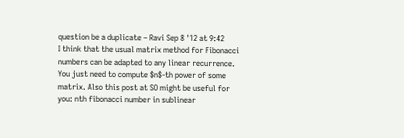question be a duplicate – Ravi Sep 8 '12 at 9:42
I think that the usual matrix method for Fibonacci numbers can be adapted to any linear recurrence. You just need to compute $n$-th power of some matrix. Also this post at SO might be useful for you: nth fibonacci number in sublinear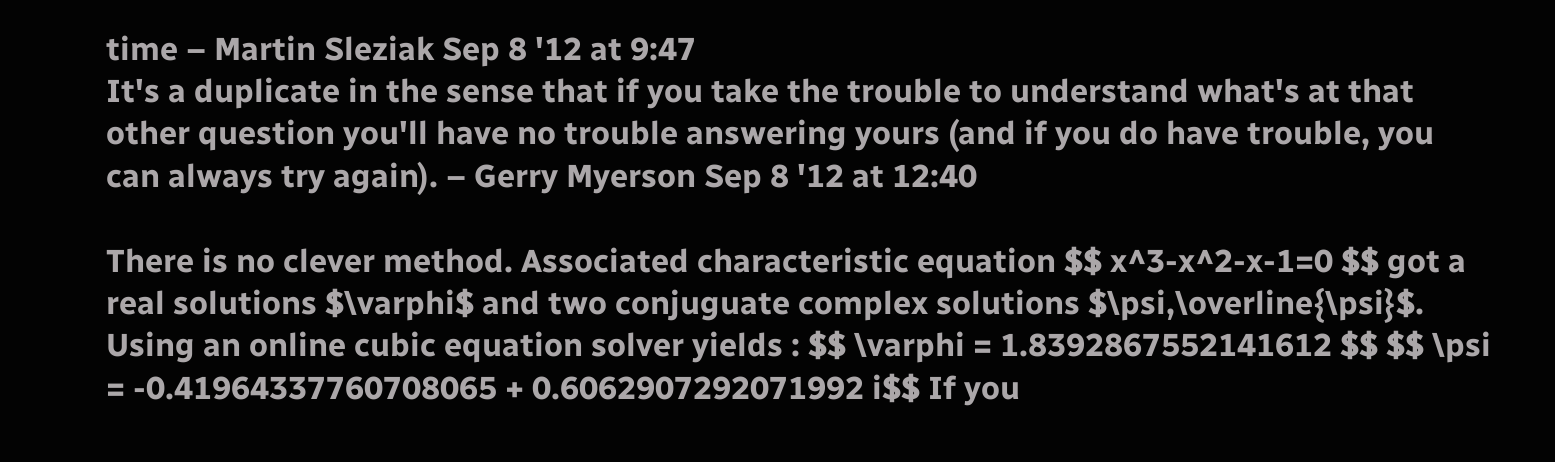time – Martin Sleziak Sep 8 '12 at 9:47
It's a duplicate in the sense that if you take the trouble to understand what's at that other question you'll have no trouble answering yours (and if you do have trouble, you can always try again). – Gerry Myerson Sep 8 '12 at 12:40

There is no clever method. Associated characteristic equation $$ x^3-x^2-x-1=0 $$ got a real solutions $\varphi$ and two conjuguate complex solutions $\psi,\overline{\psi}$. Using an online cubic equation solver yields : $$ \varphi = 1.8392867552141612 $$ $$ \psi = -0.41964337760708065 + 0.6062907292071992 i$$ If you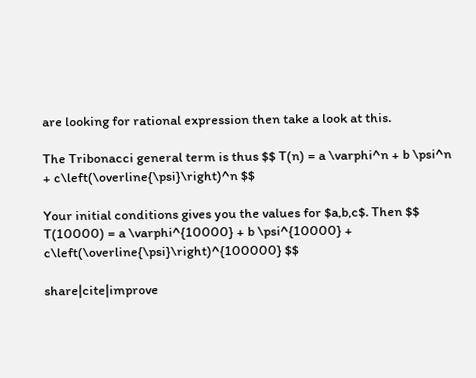are looking for rational expression then take a look at this.

The Tribonacci general term is thus $$ T(n) = a \varphi^n + b \psi^n + c\left(\overline{\psi}\right)^n $$

Your initial conditions gives you the values for $a,b,c$. Then $$ T(10000) = a \varphi^{10000} + b \psi^{10000} + c\left(\overline{\psi}\right)^{100000} $$

share|cite|improve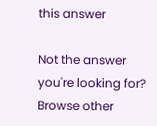this answer

Not the answer you're looking for? Browse other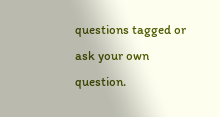questions tagged or ask your own question.